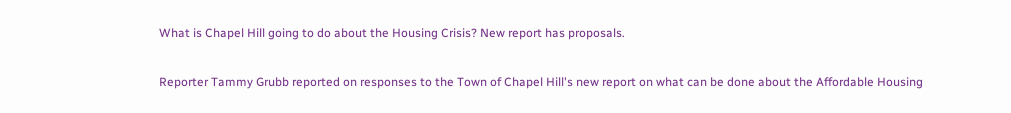What is Chapel Hill going to do about the Housing Crisis? New report has proposals.

Reporter Tammy Grubb reported on responses to the Town of Chapel Hill's new report on what can be done about the Affordable Housing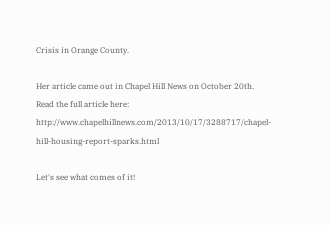Crisis in Orange County.

Her article came out in Chapel Hill News on October 20th. Read the full article here: http://www.chapelhillnews.com/2013/10/17/3288717/chapel-hill-housing-report-sparks.html

Let's see what comes of it!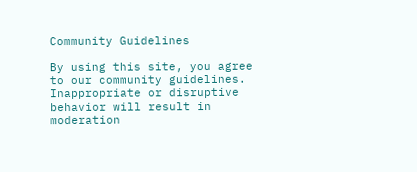Community Guidelines

By using this site, you agree to our community guidelines. Inappropriate or disruptive behavior will result in moderation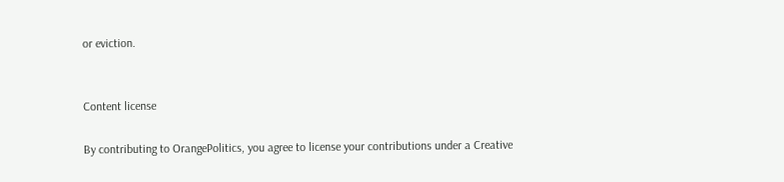or eviction.


Content license

By contributing to OrangePolitics, you agree to license your contributions under a Creative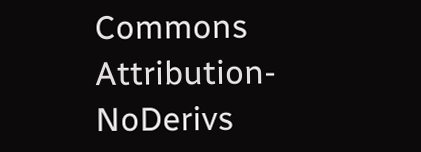Commons Attribution-NoDerivs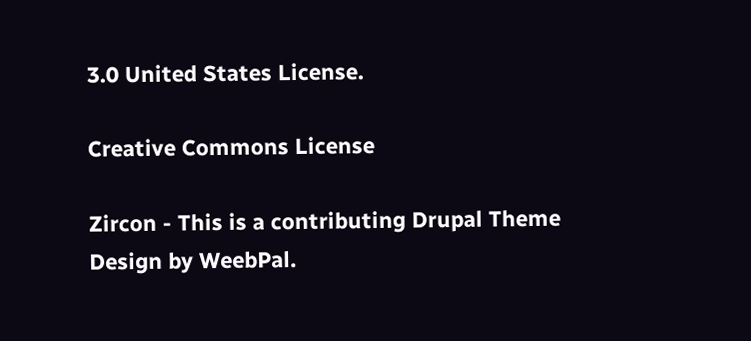3.0 United States License.

Creative Commons License

Zircon - This is a contributing Drupal Theme
Design by WeebPal.